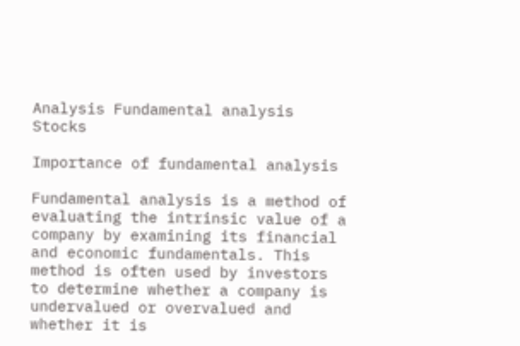Analysis Fundamental analysis Stocks

Importance of fundamental analysis

Fundamental analysis is a method of evaluating the intrinsic value of a company by examining its financial and economic fundamentals. This method is often used by investors to determine whether a company is undervalued or overvalued and whether it is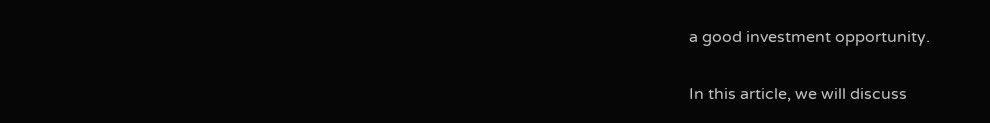a good investment opportunity.

In this article, we will discuss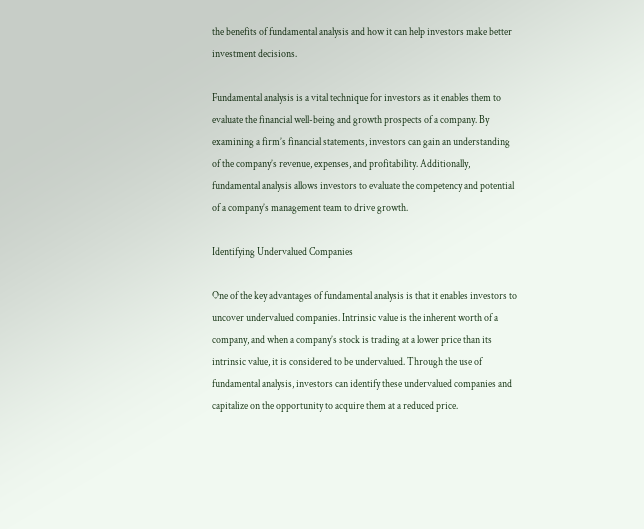the benefits of fundamental analysis and how it can help investors make better investment decisions.

Fundamental analysis is a vital technique for investors as it enables them to evaluate the financial well-being and growth prospects of a company. By examining a firm’s financial statements, investors can gain an understanding of the company’s revenue, expenses, and profitability. Additionally, fundamental analysis allows investors to evaluate the competency and potential of a company’s management team to drive growth.

Identifying Undervalued Companies

One of the key advantages of fundamental analysis is that it enables investors to uncover undervalued companies. Intrinsic value is the inherent worth of a company, and when a company’s stock is trading at a lower price than its intrinsic value, it is considered to be undervalued. Through the use of fundamental analysis, investors can identify these undervalued companies and capitalize on the opportunity to acquire them at a reduced price.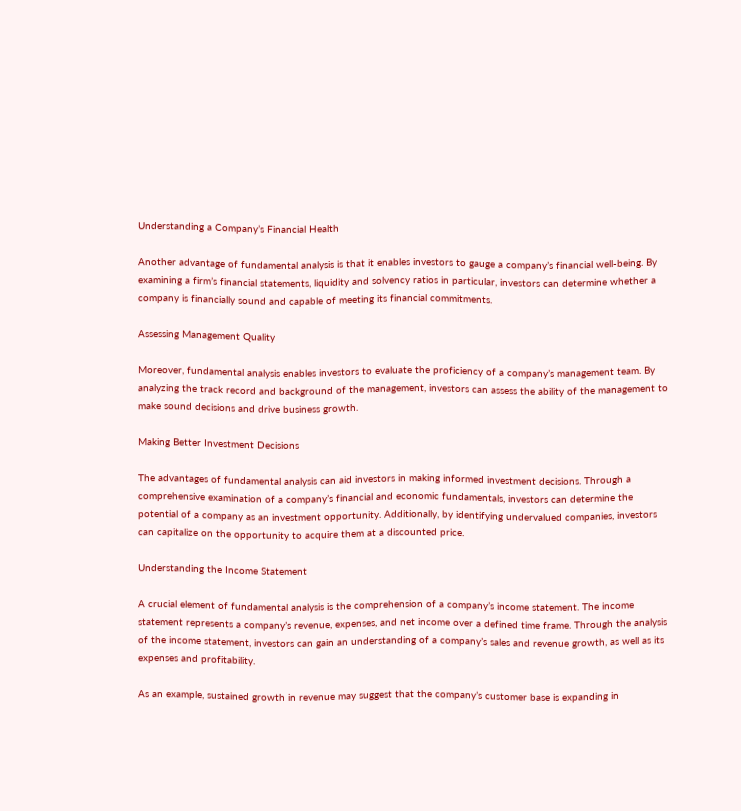Understanding a Company’s Financial Health

Another advantage of fundamental analysis is that it enables investors to gauge a company’s financial well-being. By examining a firm’s financial statements, liquidity and solvency ratios in particular, investors can determine whether a company is financially sound and capable of meeting its financial commitments.

Assessing Management Quality

Moreover, fundamental analysis enables investors to evaluate the proficiency of a company’s management team. By analyzing the track record and background of the management, investors can assess the ability of the management to make sound decisions and drive business growth.

Making Better Investment Decisions

The advantages of fundamental analysis can aid investors in making informed investment decisions. Through a comprehensive examination of a company’s financial and economic fundamentals, investors can determine the potential of a company as an investment opportunity. Additionally, by identifying undervalued companies, investors can capitalize on the opportunity to acquire them at a discounted price.

Understanding the Income Statement

A crucial element of fundamental analysis is the comprehension of a company’s income statement. The income statement represents a company’s revenue, expenses, and net income over a defined time frame. Through the analysis of the income statement, investors can gain an understanding of a company’s sales and revenue growth, as well as its expenses and profitability.

As an example, sustained growth in revenue may suggest that the company’s customer base is expanding in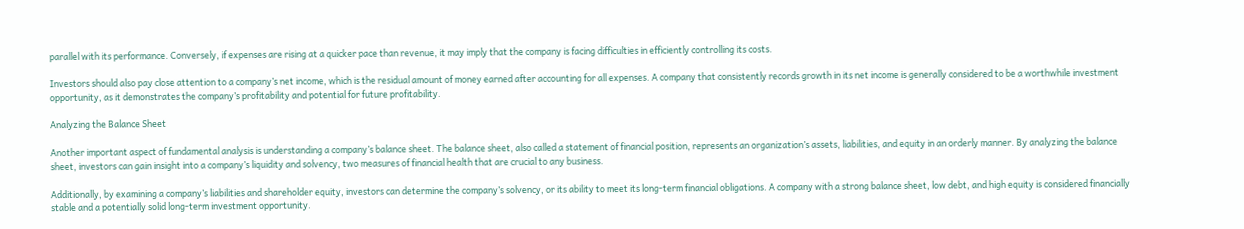parallel with its performance. Conversely, if expenses are rising at a quicker pace than revenue, it may imply that the company is facing difficulties in efficiently controlling its costs.

Investors should also pay close attention to a company’s net income, which is the residual amount of money earned after accounting for all expenses. A company that consistently records growth in its net income is generally considered to be a worthwhile investment opportunity, as it demonstrates the company’s profitability and potential for future profitability.

Analyzing the Balance Sheet

Another important aspect of fundamental analysis is understanding a company’s balance sheet. The balance sheet, also called a statement of financial position, represents an organization’s assets, liabilities, and equity in an orderly manner. By analyzing the balance sheet, investors can gain insight into a company’s liquidity and solvency, two measures of financial health that are crucial to any business.

Additionally, by examining a company’s liabilities and shareholder equity, investors can determine the company’s solvency, or its ability to meet its long-term financial obligations. A company with a strong balance sheet, low debt, and high equity is considered financially stable and a potentially solid long-term investment opportunity.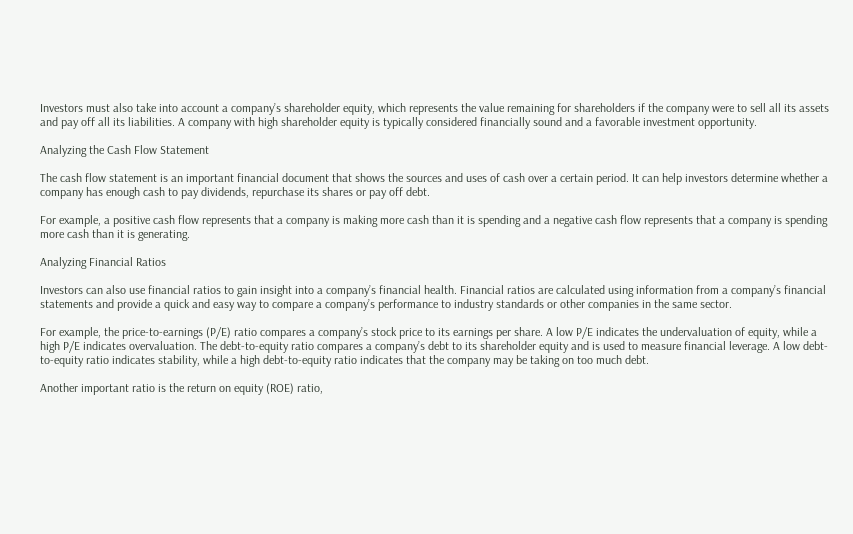Investors must also take into account a company’s shareholder equity, which represents the value remaining for shareholders if the company were to sell all its assets and pay off all its liabilities. A company with high shareholder equity is typically considered financially sound and a favorable investment opportunity.

Analyzing the Cash Flow Statement

The cash flow statement is an important financial document that shows the sources and uses of cash over a certain period. It can help investors determine whether a company has enough cash to pay dividends, repurchase its shares or pay off debt.

For example, a positive cash flow represents that a company is making more cash than it is spending and a negative cash flow represents that a company is spending more cash than it is generating.

Analyzing Financial Ratios

Investors can also use financial ratios to gain insight into a company’s financial health. Financial ratios are calculated using information from a company’s financial statements and provide a quick and easy way to compare a company’s performance to industry standards or other companies in the same sector.

For example, the price-to-earnings (P/E) ratio compares a company’s stock price to its earnings per share. A low P/E indicates the undervaluation of equity, while a high P/E indicates overvaluation. The debt-to-equity ratio compares a company’s debt to its shareholder equity and is used to measure financial leverage. A low debt-to-equity ratio indicates stability, while a high debt-to-equity ratio indicates that the company may be taking on too much debt.

Another important ratio is the return on equity (ROE) ratio,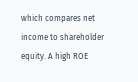which compares net income to shareholder equity. A high ROE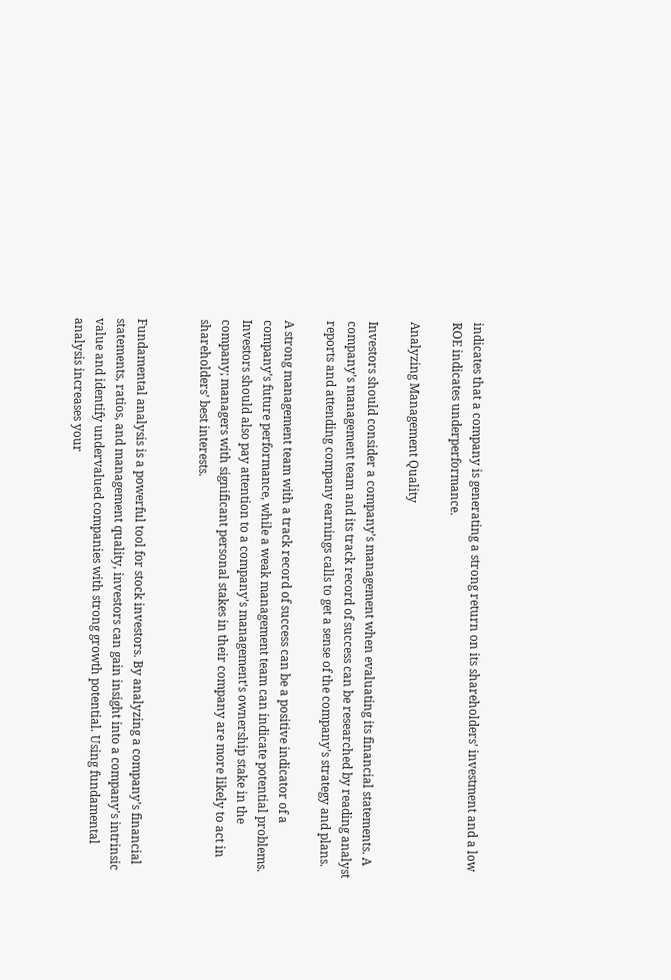indicates that a company is generating a strong return on its shareholders’ investment and a low ROE indicates underperformance.

Analyzing Management Quality

Investors should consider a company’s management when evaluating its financial statements. A company’s management team and its track record of success can be researched by reading analyst reports and attending company earnings calls to get a sense of the company’s strategy and plans.

A strong management team with a track record of success can be a positive indicator of a company’s future performance, while a weak management team can indicate potential problems. Investors should also pay attention to a company’s management’s ownership stake in the company; managers with significant personal stakes in their company are more likely to act in shareholders’ best interests.


Fundamental analysis is a powerful tool for stock investors. By analyzing a company’s financial statements, ratios, and management quality, investors can gain insight into a company’s intrinsic value and identify undervalued companies with strong growth potential. Using fundamental analysis increases your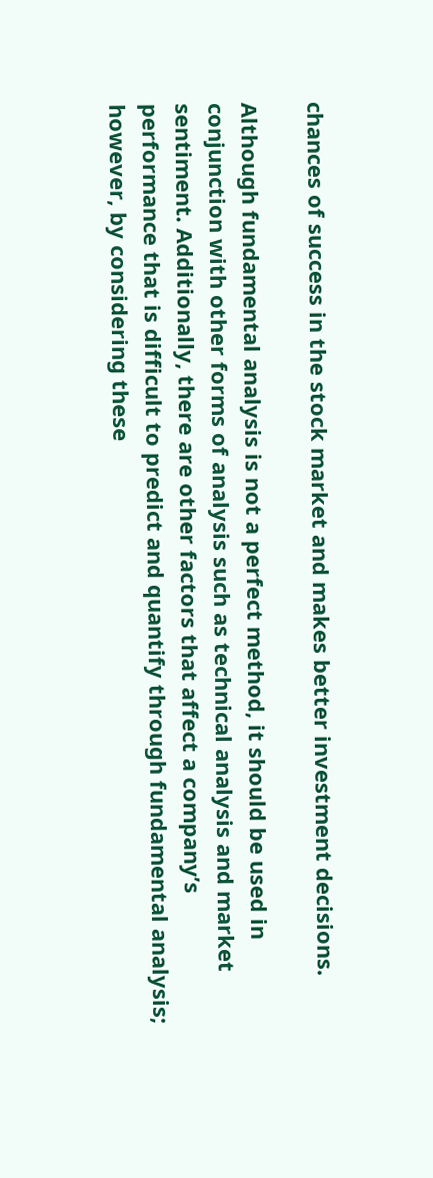chances of success in the stock market and makes better investment decisions.

Although fundamental analysis is not a perfect method, it should be used in conjunction with other forms of analysis such as technical analysis and market sentiment. Additionally, there are other factors that affect a company’s performance that is difficult to predict and quantify through fundamental analysis; however, by considering these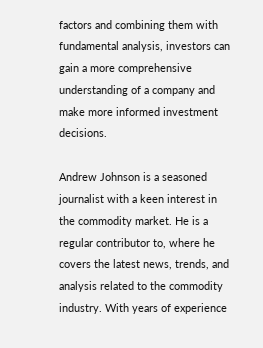factors and combining them with fundamental analysis, investors can gain a more comprehensive understanding of a company and make more informed investment decisions.

Andrew Johnson is a seasoned journalist with a keen interest in the commodity market. He is a regular contributor to, where he covers the latest news, trends, and analysis related to the commodity industry. With years of experience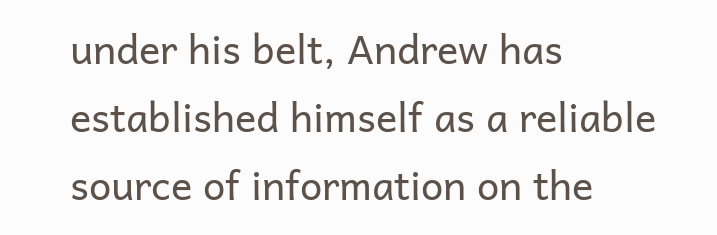under his belt, Andrew has established himself as a reliable source of information on the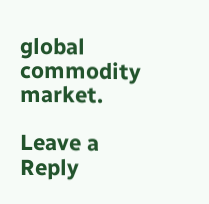global commodity market.

Leave a Reply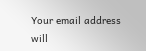Your email address will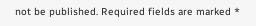not be published. Required fields are marked *